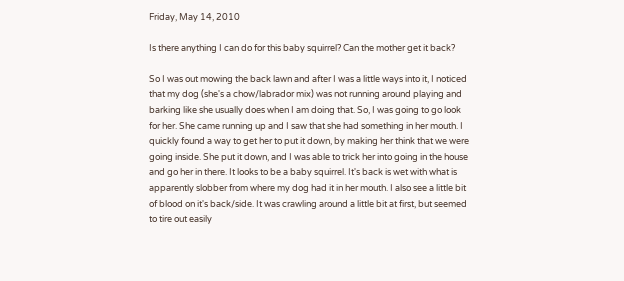Friday, May 14, 2010

Is there anything I can do for this baby squirrel? Can the mother get it back?

So I was out mowing the back lawn and after I was a little ways into it, I noticed that my dog (she's a chow/labrador mix) was not running around playing and barking like she usually does when I am doing that. So, I was going to go look for her. She came running up and I saw that she had something in her mouth. I quickly found a way to get her to put it down, by making her think that we were going inside. She put it down, and I was able to trick her into going in the house and go her in there. It looks to be a baby squirrel. It's back is wet with what is apparently slobber from where my dog had it in her mouth. I also see a little bit of blood on it's back/side. It was crawling around a little bit at first, but seemed to tire out easily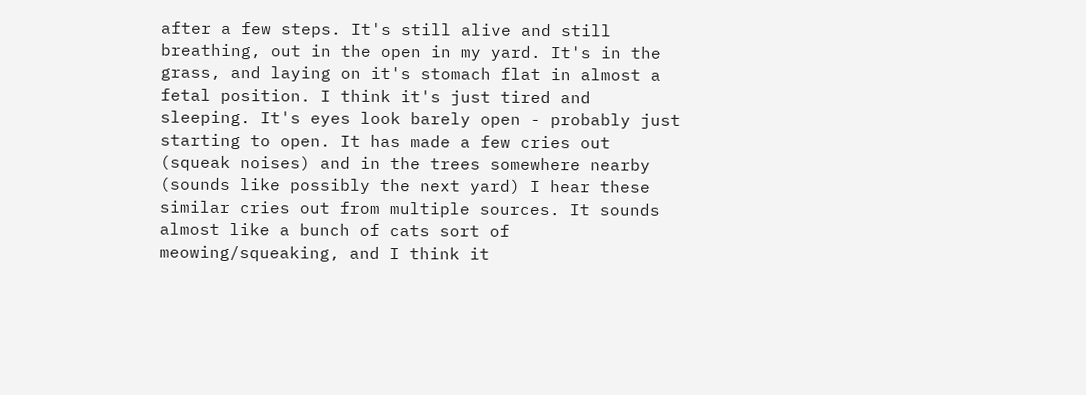after a few steps. It's still alive and still breathing, out in the open in my yard. It's in the grass, and laying on it's stomach flat in almost a fetal position. I think it's just tired and sleeping. It's eyes look barely open - probably just starting to open. It has made a few cries out (squeak noises) and in the trees somewhere nearby (sounds like possibly the next yard) I hear these similar cries out from multiple sources. It sounds almost like a bunch of cats sort of meowing/squeaking, and I think it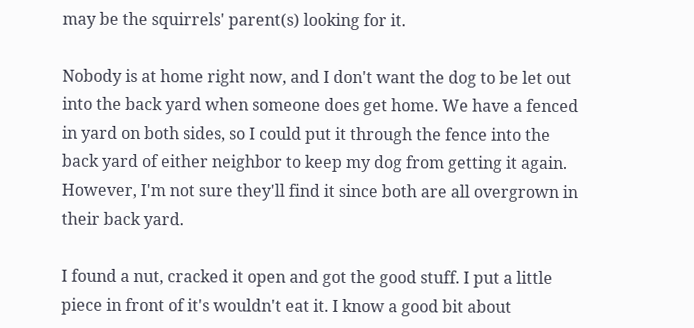may be the squirrels' parent(s) looking for it.

Nobody is at home right now, and I don't want the dog to be let out into the back yard when someone does get home. We have a fenced in yard on both sides, so I could put it through the fence into the back yard of either neighbor to keep my dog from getting it again. However, I'm not sure they'll find it since both are all overgrown in their back yard.

I found a nut, cracked it open and got the good stuff. I put a little piece in front of it's wouldn't eat it. I know a good bit about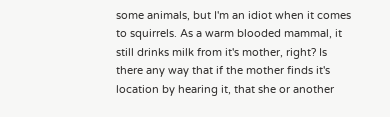some animals, but I'm an idiot when it comes to squirrels. As a warm blooded mammal, it still drinks milk from it's mother, right? Is there any way that if the mother finds it's location by hearing it, that she or another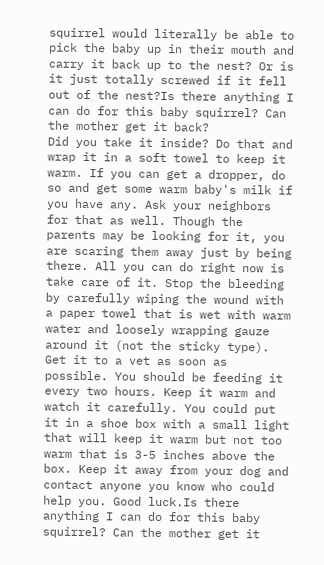squirrel would literally be able to pick the baby up in their mouth and carry it back up to the nest? Or is it just totally screwed if it fell out of the nest?Is there anything I can do for this baby squirrel? Can the mother get it back?
Did you take it inside? Do that and wrap it in a soft towel to keep it warm. If you can get a dropper, do so and get some warm baby's milk if you have any. Ask your neighbors for that as well. Though the parents may be looking for it, you are scaring them away just by being there. All you can do right now is take care of it. Stop the bleeding by carefully wiping the wound with a paper towel that is wet with warm water and loosely wrapping gauze around it (not the sticky type). Get it to a vet as soon as possible. You should be feeding it every two hours. Keep it warm and watch it carefully. You could put it in a shoe box with a small light that will keep it warm but not too warm that is 3-5 inches above the box. Keep it away from your dog and contact anyone you know who could help you. Good luck.Is there anything I can do for this baby squirrel? Can the mother get it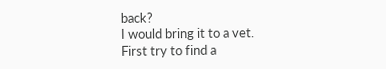back?
I would bring it to a vet.
First try to find a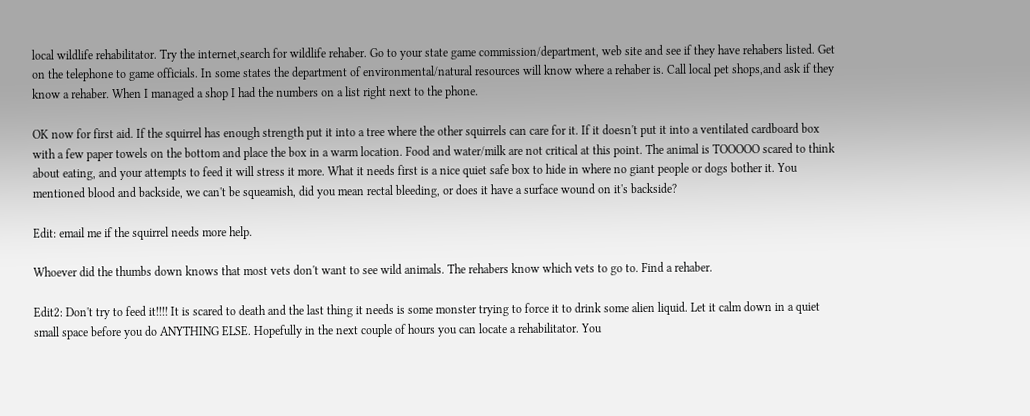local wildlife rehabilitator. Try the internet,search for wildlife rehaber. Go to your state game commission/department, web site and see if they have rehabers listed. Get on the telephone to game officials. In some states the department of environmental/natural resources will know where a rehaber is. Call local pet shops,and ask if they know a rehaber. When I managed a shop I had the numbers on a list right next to the phone.

OK now for first aid. If the squirrel has enough strength put it into a tree where the other squirrels can care for it. If it doesn't put it into a ventilated cardboard box with a few paper towels on the bottom and place the box in a warm location. Food and water/milk are not critical at this point. The animal is TOOOOO scared to think about eating, and your attempts to feed it will stress it more. What it needs first is a nice quiet safe box to hide in where no giant people or dogs bother it. You mentioned blood and backside, we can't be squeamish, did you mean rectal bleeding, or does it have a surface wound on it's backside?

Edit: email me if the squirrel needs more help.

Whoever did the thumbs down knows that most vets don't want to see wild animals. The rehabers know which vets to go to. Find a rehaber.

Edit2: Don't try to feed it!!!! It is scared to death and the last thing it needs is some monster trying to force it to drink some alien liquid. Let it calm down in a quiet small space before you do ANYTHING ELSE. Hopefully in the next couple of hours you can locate a rehabilitator. You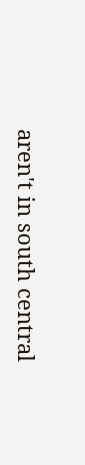aren't in south central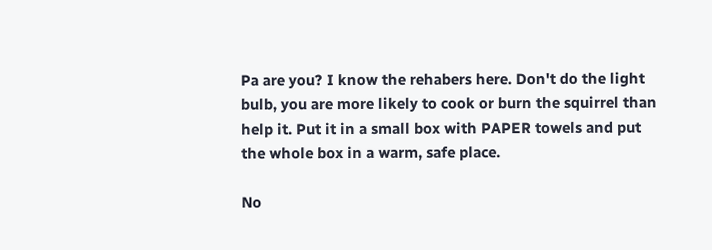Pa are you? I know the rehabers here. Don't do the light bulb, you are more likely to cook or burn the squirrel than help it. Put it in a small box with PAPER towels and put the whole box in a warm, safe place.

No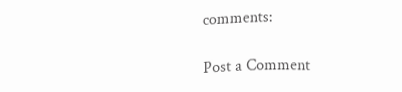comments:

Post a Comment